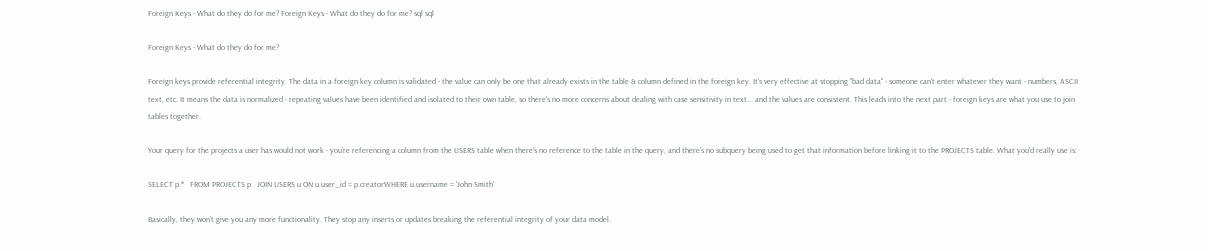Foreign Keys - What do they do for me? Foreign Keys - What do they do for me? sql sql

Foreign Keys - What do they do for me?

Foreign keys provide referential integrity. The data in a foreign key column is validated - the value can only be one that already exists in the table & column defined in the foreign key. It's very effective at stopping "bad data" - someone can't enter whatever they want - numbers, ASCII text, etc. It means the data is normalized - repeating values have been identified and isolated to their own table, so there's no more concerns about dealing with case sensitivity in text... and the values are consistent. This leads into the next part - foreign keys are what you use to join tables together.

Your query for the projects a user has would not work - you're referencing a column from the USERS table when there's no reference to the table in the query, and there's no subquery being used to get that information before linking it to the PROJECTS table. What you'd really use is:

SELECT p.*   FROM PROJECTS p   JOIN USERS u ON u.user_id = p.creatorWHERE u.username = 'John Smith'

Basically, they won't give you any more functionality. They stop any inserts or updates breaking the referential integrity of your data model.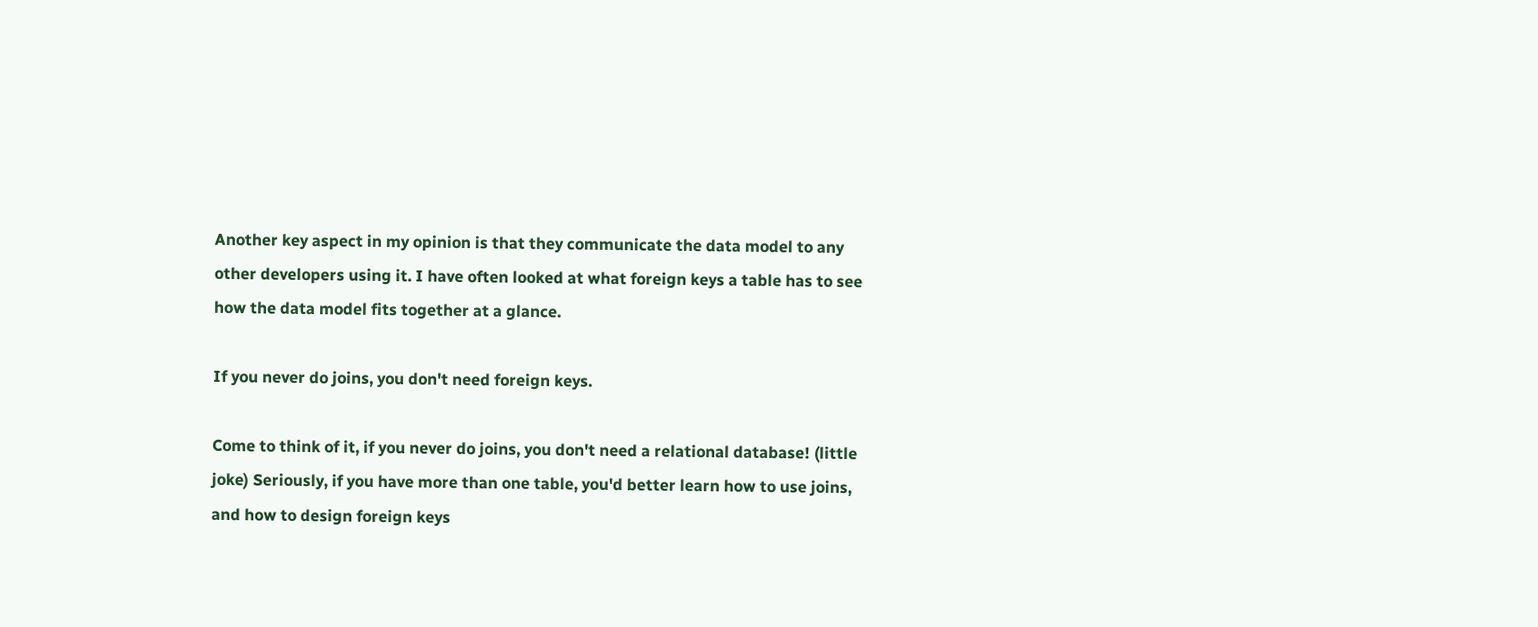Another key aspect in my opinion is that they communicate the data model to any other developers using it. I have often looked at what foreign keys a table has to see how the data model fits together at a glance.

If you never do joins, you don't need foreign keys.

Come to think of it, if you never do joins, you don't need a relational database! (little joke) Seriously, if you have more than one table, you'd better learn how to use joins, and how to design foreign keys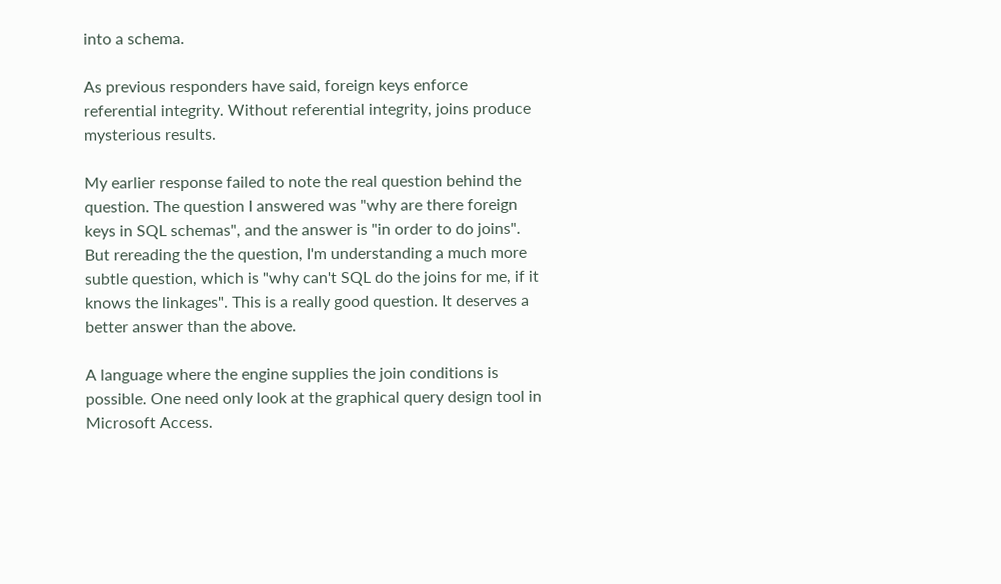into a schema.

As previous responders have said, foreign keys enforce referential integrity. Without referential integrity, joins produce mysterious results.

My earlier response failed to note the real question behind the question. The question I answered was "why are there foreign keys in SQL schemas", and the answer is "in order to do joins". But rereading the the question, I'm understanding a much more subtle question, which is "why can't SQL do the joins for me, if it knows the linkages". This is a really good question. It deserves a better answer than the above.

A language where the engine supplies the join conditions is possible. One need only look at the graphical query design tool in Microsoft Access.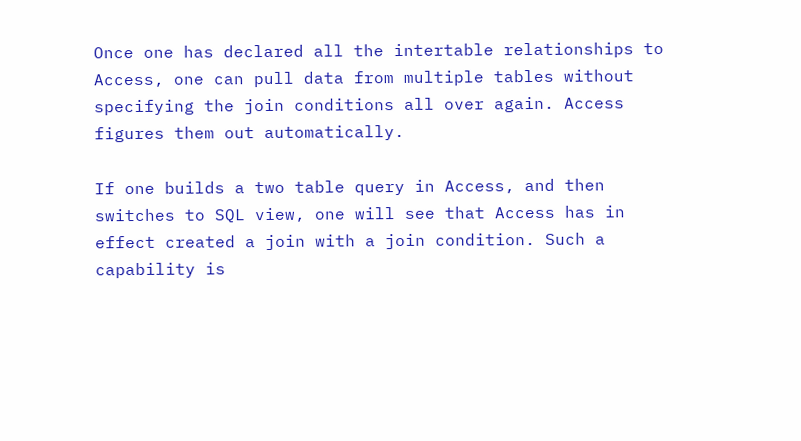Once one has declared all the intertable relationships to Access, one can pull data from multiple tables without specifying the join conditions all over again. Access figures them out automatically.

If one builds a two table query in Access, and then switches to SQL view, one will see that Access has in effect created a join with a join condition. Such a capability is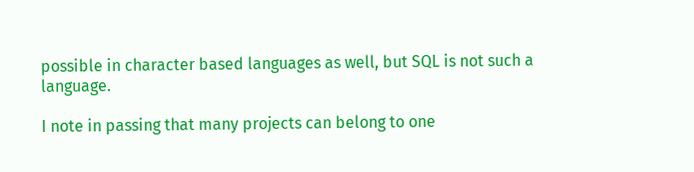possible in character based languages as well, but SQL is not such a language.

I note in passing that many projects can belong to one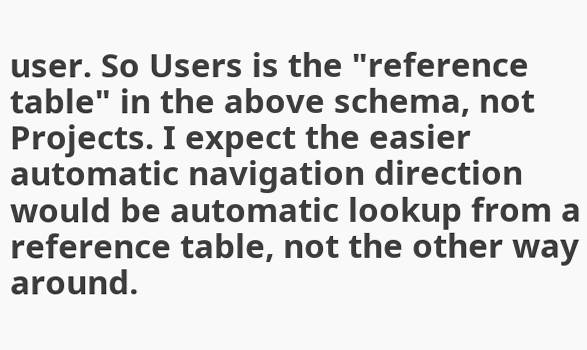user. So Users is the "reference table" in the above schema, not Projects. I expect the easier automatic navigation direction would be automatic lookup from a reference table, not the other way around.